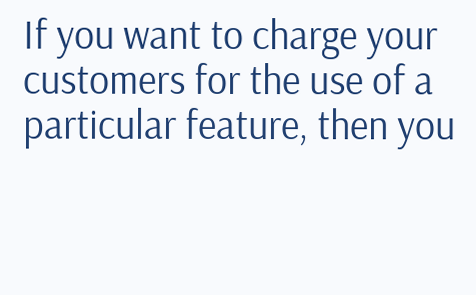If you want to charge your customers for the use of a particular feature, then you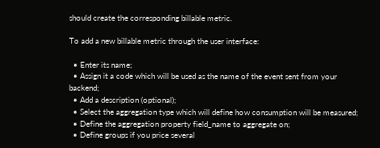should create the corresponding billable metric.

To add a new billable metric through the user interface:

  • Enter its name;
  • Assign it a code which will be used as the name of the event sent from your backend;
  • Add a description (optional);
  • Select the aggregation type which will define how consumption will be measured;
  • Define the aggregation property field_name to aggregate on;
  • Define groups if you price several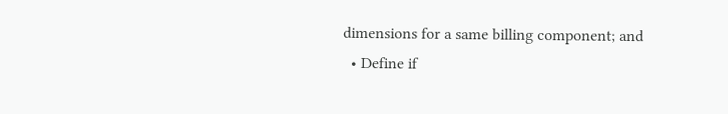dimensions for a same billing component; and
  • Define if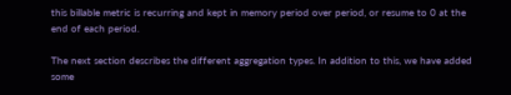this billable metric is recurring and kept in memory period over period, or resume to 0 at the end of each period.

The next section describes the different aggregation types. In addition to this, we have added some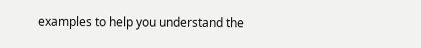examples to help you understand the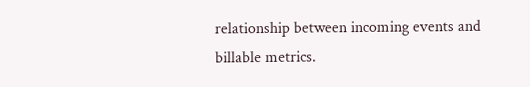relationship between incoming events and billable metrics.